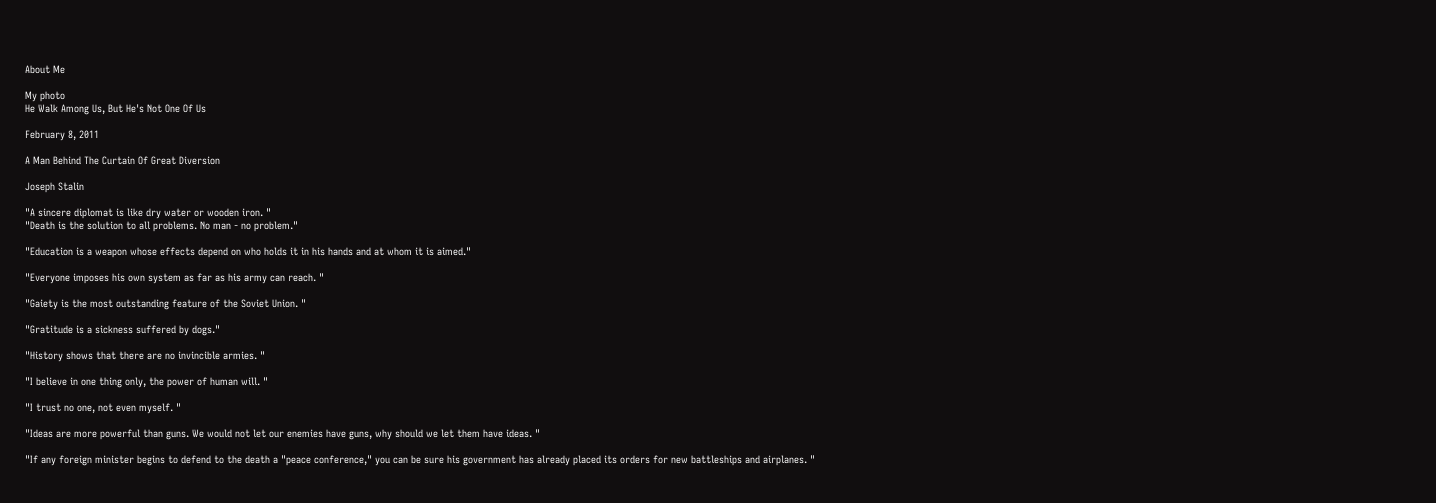About Me

My photo
He Walk Among Us, But He's Not One Of Us

February 8, 2011

A Man Behind The Curtain Of Great Diversion

Joseph Stalin

"A sincere diplomat is like dry water or wooden iron. "
"Death is the solution to all problems. No man - no problem."

"Education is a weapon whose effects depend on who holds it in his hands and at whom it is aimed."

"Everyone imposes his own system as far as his army can reach. "

"Gaiety is the most outstanding feature of the Soviet Union. "

"Gratitude is a sickness suffered by dogs."

"History shows that there are no invincible armies. "

"I believe in one thing only, the power of human will. "

"I trust no one, not even myself. "

"Ideas are more powerful than guns. We would not let our enemies have guns, why should we let them have ideas. "

"If any foreign minister begins to defend to the death a "peace conference," you can be sure his government has already placed its orders for new battleships and airplanes. "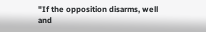"If the opposition disarms, well and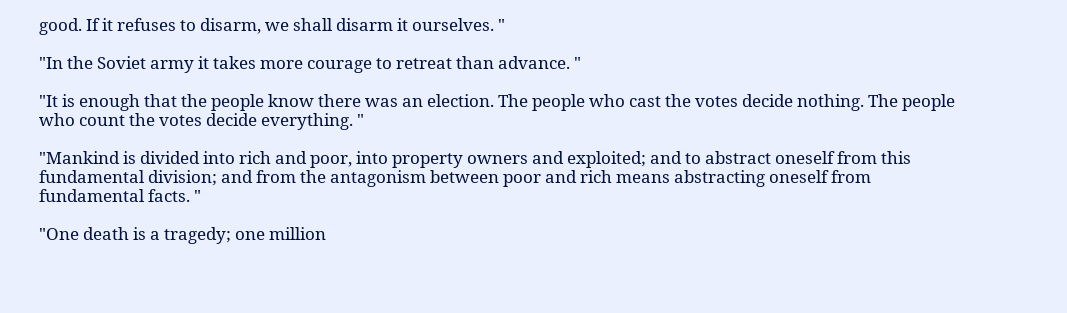good. If it refuses to disarm, we shall disarm it ourselves. "

"In the Soviet army it takes more courage to retreat than advance. "

"It is enough that the people know there was an election. The people who cast the votes decide nothing. The people who count the votes decide everything. "

"Mankind is divided into rich and poor, into property owners and exploited; and to abstract oneself from this fundamental division; and from the antagonism between poor and rich means abstracting oneself from fundamental facts. "

"One death is a tragedy; one million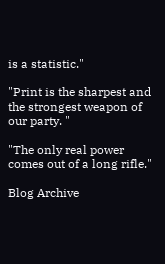is a statistic."

"Print is the sharpest and the strongest weapon of our party. "

"The only real power comes out of a long rifle."

Blog Archive